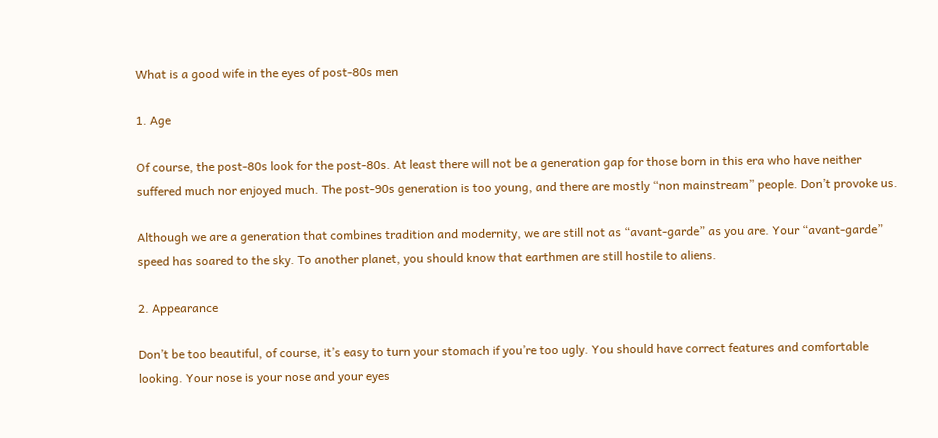What is a good wife in the eyes of post-80s men

1. Age

Of course, the post-80s look for the post-80s. At least there will not be a generation gap for those born in this era who have neither suffered much nor enjoyed much. The post-90s generation is too young, and there are mostly “non mainstream” people. Don’t provoke us.

Although we are a generation that combines tradition and modernity, we are still not as “avant-garde” as you are. Your “avant-garde” speed has soared to the sky. To another planet, you should know that earthmen are still hostile to aliens.

2. Appearance

Don’t be too beautiful, of course, it’s easy to turn your stomach if you’re too ugly. You should have correct features and comfortable looking. Your nose is your nose and your eyes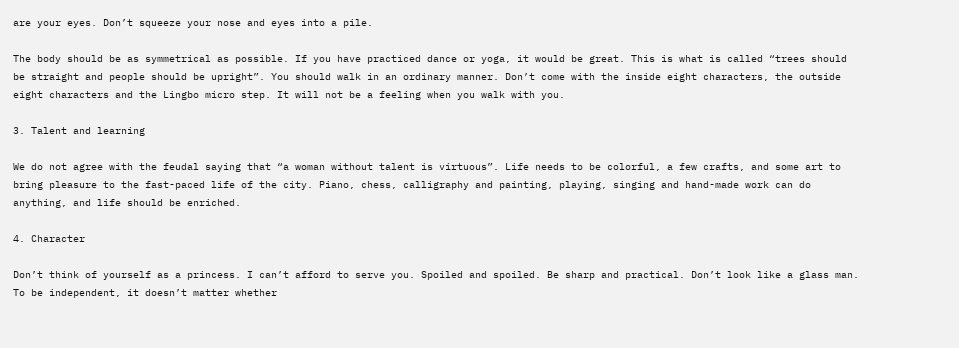are your eyes. Don’t squeeze your nose and eyes into a pile.

The body should be as symmetrical as possible. If you have practiced dance or yoga, it would be great. This is what is called “trees should be straight and people should be upright”. You should walk in an ordinary manner. Don’t come with the inside eight characters, the outside eight characters and the Lingbo micro step. It will not be a feeling when you walk with you.

3. Talent and learning

We do not agree with the feudal saying that “a woman without talent is virtuous”. Life needs to be colorful, a few crafts, and some art to bring pleasure to the fast-paced life of the city. Piano, chess, calligraphy and painting, playing, singing and hand-made work can do anything, and life should be enriched.

4. Character

Don’t think of yourself as a princess. I can’t afford to serve you. Spoiled and spoiled. Be sharp and practical. Don’t look like a glass man. To be independent, it doesn’t matter whether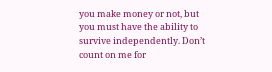you make money or not, but you must have the ability to survive independently. Don’t count on me for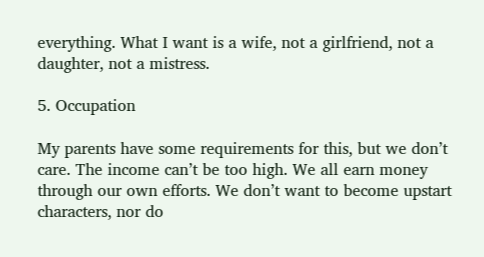everything. What I want is a wife, not a girlfriend, not a daughter, not a mistress.

5. Occupation

My parents have some requirements for this, but we don’t care. The income can’t be too high. We all earn money through our own efforts. We don’t want to become upstart characters, nor do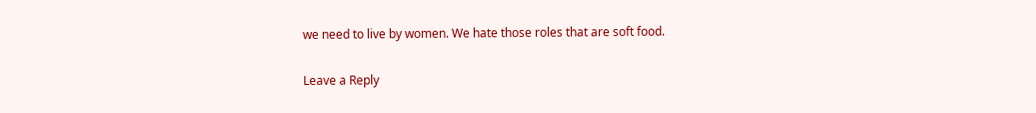we need to live by women. We hate those roles that are soft food.

Leave a Reply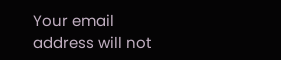Your email address will not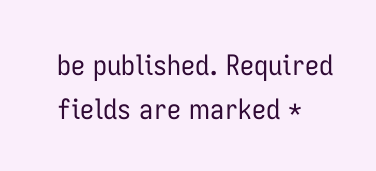be published. Required fields are marked *